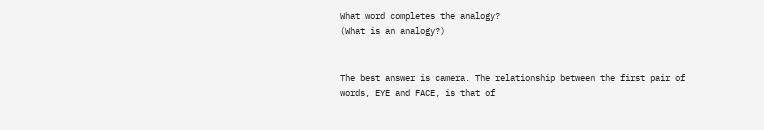What word completes the analogy?
(What is an analogy?)


The best answer is camera. The relationship between the first pair of words, EYE and FACE, is that of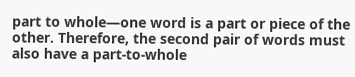part to whole—one word is a part or piece of the other. Therefore, the second pair of words must also have a part-to-whole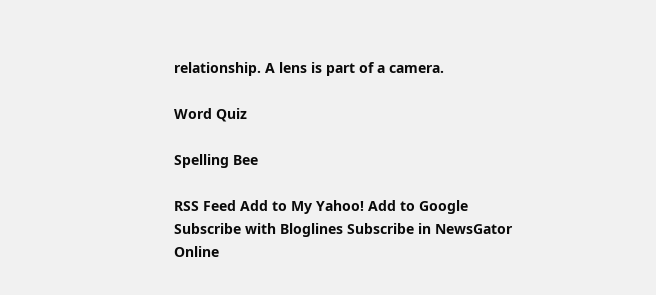relationship. A lens is part of a camera.

Word Quiz

Spelling Bee

RSS Feed Add to My Yahoo! Add to Google Subscribe with Bloglines Subscribe in NewsGator Online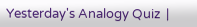Yesterday's Analogy Quiz  |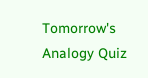Tomorrow's Analogy Quiz